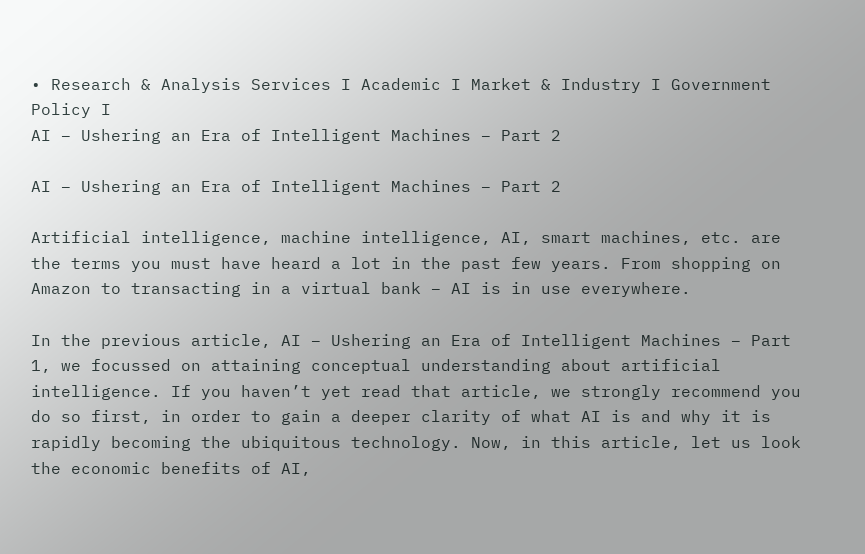• Research & Analysis Services I Academic I Market & Industry I Government Policy I
AI – Ushering an Era of Intelligent Machines – Part 2

AI – Ushering an Era of Intelligent Machines – Part 2

Artificial intelligence, machine intelligence, AI, smart machines, etc. are the terms you must have heard a lot in the past few years. From shopping on Amazon to transacting in a virtual bank – AI is in use everywhere.

In the previous article, AI – Ushering an Era of Intelligent Machines – Part 1, we focussed on attaining conceptual understanding about artificial intelligence. If you haven’t yet read that article, we strongly recommend you do so first, in order to gain a deeper clarity of what AI is and why it is rapidly becoming the ubiquitous technology. Now, in this article, let us look the economic benefits of AI,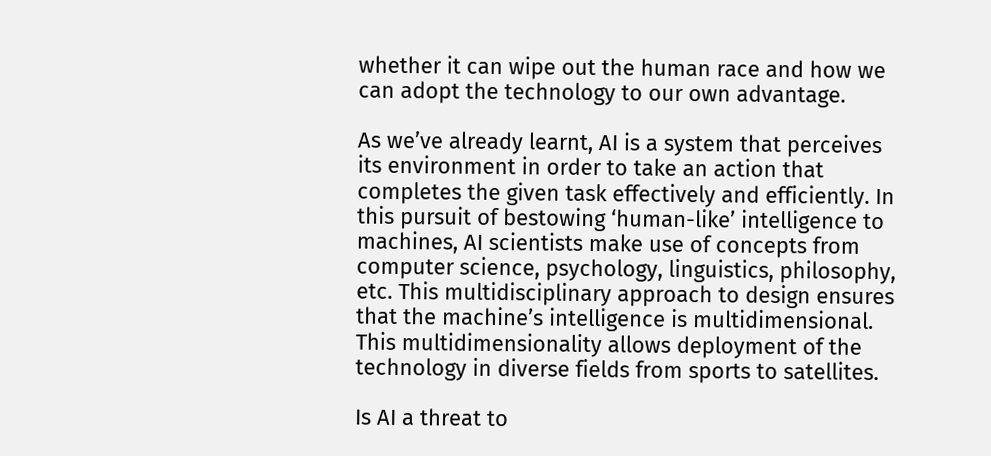whether it can wipe out the human race and how we can adopt the technology to our own advantage.

As we’ve already learnt, AI is a system that perceives its environment in order to take an action that completes the given task effectively and efficiently. In this pursuit of bestowing ‘human-like’ intelligence to machines, AI scientists make use of concepts from computer science, psychology, linguistics, philosophy, etc. This multidisciplinary approach to design ensures that the machine’s intelligence is multidimensional. This multidimensionality allows deployment of the technology in diverse fields from sports to satellites.

Is AI a threat to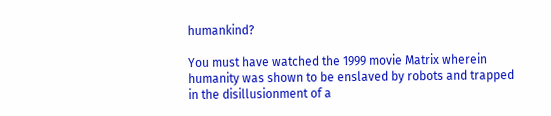humankind?

You must have watched the 1999 movie Matrix wherein humanity was shown to be enslaved by robots and trapped in the disillusionment of a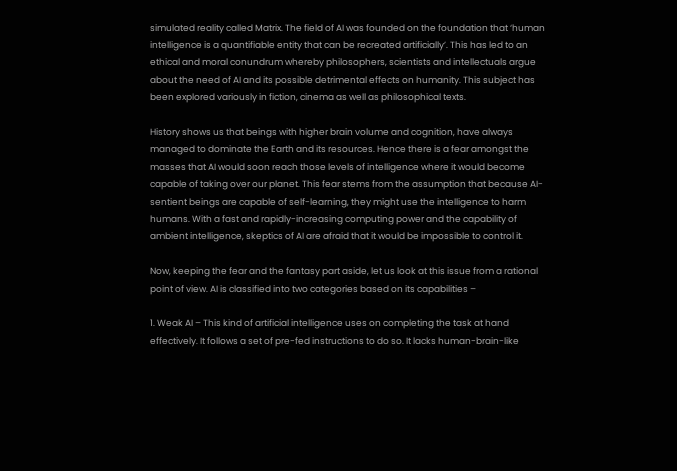simulated reality called Matrix. The field of AI was founded on the foundation that ‘human intelligence is a quantifiable entity that can be recreated artificially’. This has led to an ethical and moral conundrum whereby philosophers, scientists and intellectuals argue about the need of AI and its possible detrimental effects on humanity. This subject has been explored variously in fiction, cinema as well as philosophical texts.

History shows us that beings with higher brain volume and cognition, have always managed to dominate the Earth and its resources. Hence there is a fear amongst the masses that AI would soon reach those levels of intelligence where it would become capable of taking over our planet. This fear stems from the assumption that because AI-sentient beings are capable of self-learning, they might use the intelligence to harm humans. With a fast and rapidly-increasing computing power and the capability of ambient intelligence, skeptics of AI are afraid that it would be impossible to control it.

Now, keeping the fear and the fantasy part aside, let us look at this issue from a rational point of view. AI is classified into two categories based on its capabilities –

1. Weak AI – This kind of artificial intelligence uses on completing the task at hand effectively. It follows a set of pre-fed instructions to do so. It lacks human-brain-like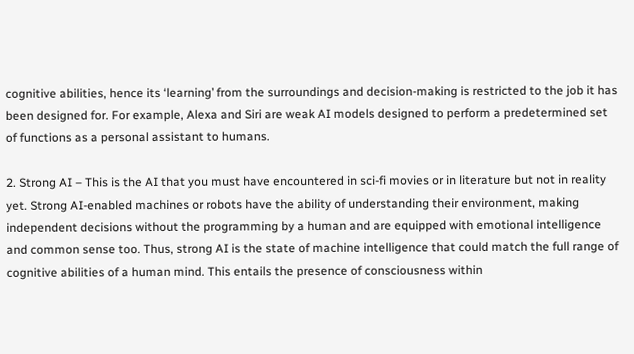cognitive abilities, hence its ‘learning’ from the surroundings and decision-making is restricted to the job it has been designed for. For example, Alexa and Siri are weak AI models designed to perform a predetermined set of functions as a personal assistant to humans.

2. Strong AI – This is the AI that you must have encountered in sci-fi movies or in literature but not in reality yet. Strong AI-enabled machines or robots have the ability of understanding their environment, making independent decisions without the programming by a human and are equipped with emotional intelligence and common sense too. Thus, strong AI is the state of machine intelligence that could match the full range of cognitive abilities of a human mind. This entails the presence of consciousness within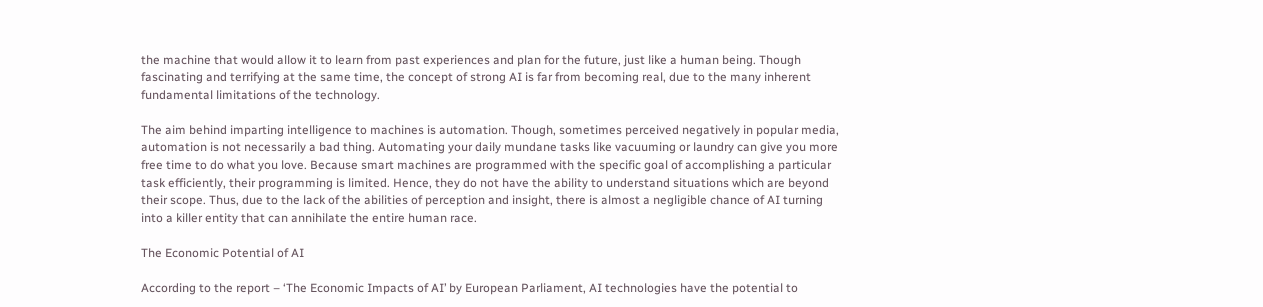the machine that would allow it to learn from past experiences and plan for the future, just like a human being. Though fascinating and terrifying at the same time, the concept of strong AI is far from becoming real, due to the many inherent fundamental limitations of the technology.

The aim behind imparting intelligence to machines is automation. Though, sometimes perceived negatively in popular media, automation is not necessarily a bad thing. Automating your daily mundane tasks like vacuuming or laundry can give you more free time to do what you love. Because smart machines are programmed with the specific goal of accomplishing a particular task efficiently, their programming is limited. Hence, they do not have the ability to understand situations which are beyond their scope. Thus, due to the lack of the abilities of perception and insight, there is almost a negligible chance of AI turning into a killer entity that can annihilate the entire human race.

The Economic Potential of AI

According to the report – ‘The Economic Impacts of AI’ by European Parliament, AI technologies have the potential to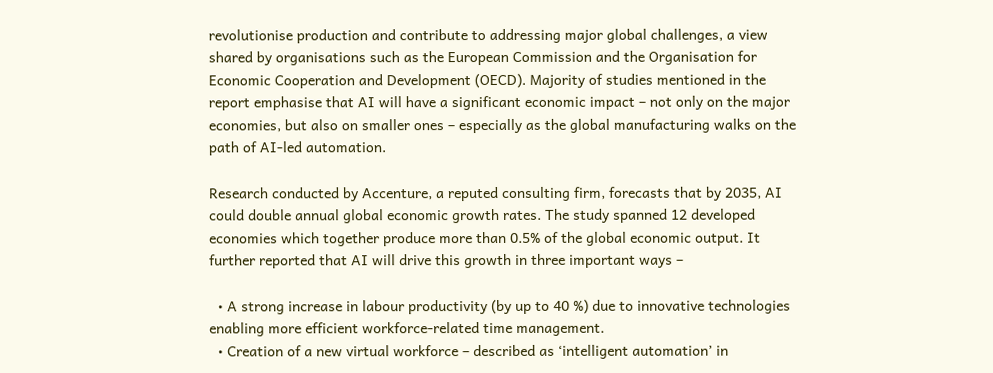revolutionise production and contribute to addressing major global challenges, a view shared by organisations such as the European Commission and the Organisation for Economic Cooperation and Development (OECD). Majority of studies mentioned in the report emphasise that AI will have a significant economic impact – not only on the major economies, but also on smaller ones – especially as the global manufacturing walks on the path of AI-led automation.

Research conducted by Accenture, a reputed consulting firm, forecasts that by 2035, AI could double annual global economic growth rates. The study spanned 12 developed economies which together produce more than 0.5% of the global economic output. It further reported that AI will drive this growth in three important ways –

  • A strong increase in labour productivity (by up to 40 %) due to innovative technologies enabling more efficient workforce-related time management.
  • Creation of a new virtual workforce – described as ‘intelligent automation’ in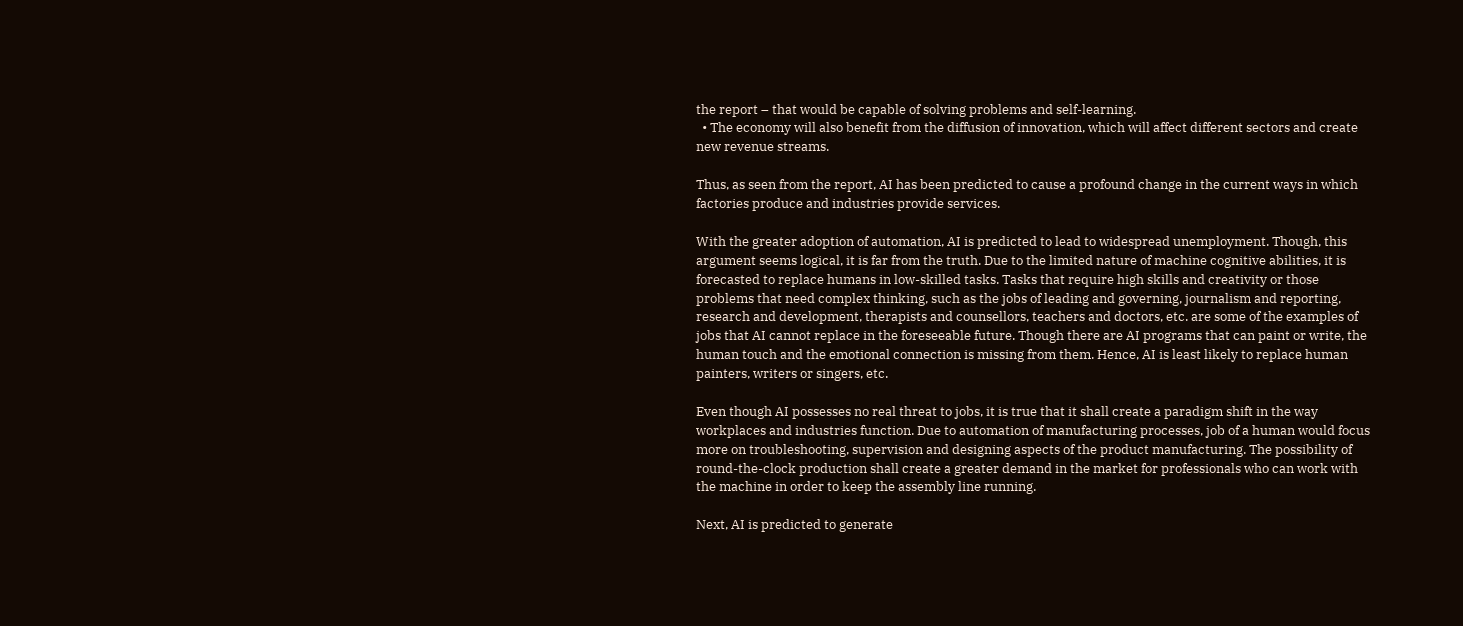the report – that would be capable of solving problems and self-learning.
  • The economy will also benefit from the diffusion of innovation, which will affect different sectors and create new revenue streams.

Thus, as seen from the report, AI has been predicted to cause a profound change in the current ways in which factories produce and industries provide services.

With the greater adoption of automation, AI is predicted to lead to widespread unemployment. Though, this argument seems logical, it is far from the truth. Due to the limited nature of machine cognitive abilities, it is forecasted to replace humans in low-skilled tasks. Tasks that require high skills and creativity or those problems that need complex thinking, such as the jobs of leading and governing, journalism and reporting, research and development, therapists and counsellors, teachers and doctors, etc. are some of the examples of jobs that AI cannot replace in the foreseeable future. Though there are AI programs that can paint or write, the human touch and the emotional connection is missing from them. Hence, AI is least likely to replace human painters, writers or singers, etc.

Even though AI possesses no real threat to jobs, it is true that it shall create a paradigm shift in the way workplaces and industries function. Due to automation of manufacturing processes, job of a human would focus more on troubleshooting, supervision and designing aspects of the product manufacturing. The possibility of round-the-clock production shall create a greater demand in the market for professionals who can work with the machine in order to keep the assembly line running.

Next, AI is predicted to generate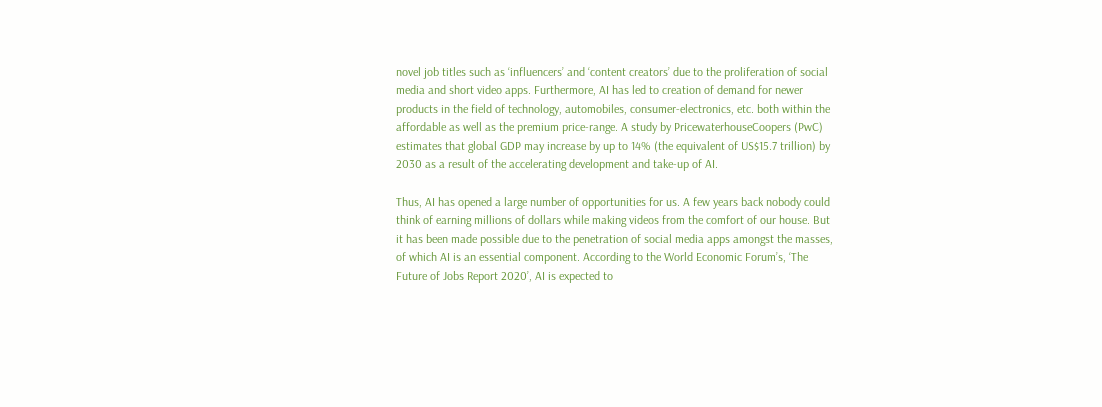novel job titles such as ‘influencers’ and ‘content creators’ due to the proliferation of social media and short video apps. Furthermore, AI has led to creation of demand for newer products in the field of technology, automobiles, consumer-electronics, etc. both within the affordable as well as the premium price-range. A study by PricewaterhouseCoopers (PwC) estimates that global GDP may increase by up to 14% (the equivalent of US$15.7 trillion) by 2030 as a result of the accelerating development and take-up of AI.

Thus, AI has opened a large number of opportunities for us. A few years back nobody could think of earning millions of dollars while making videos from the comfort of our house. But it has been made possible due to the penetration of social media apps amongst the masses, of which AI is an essential component. According to the World Economic Forum’s, ‘The Future of Jobs Report 2020’, AI is expected to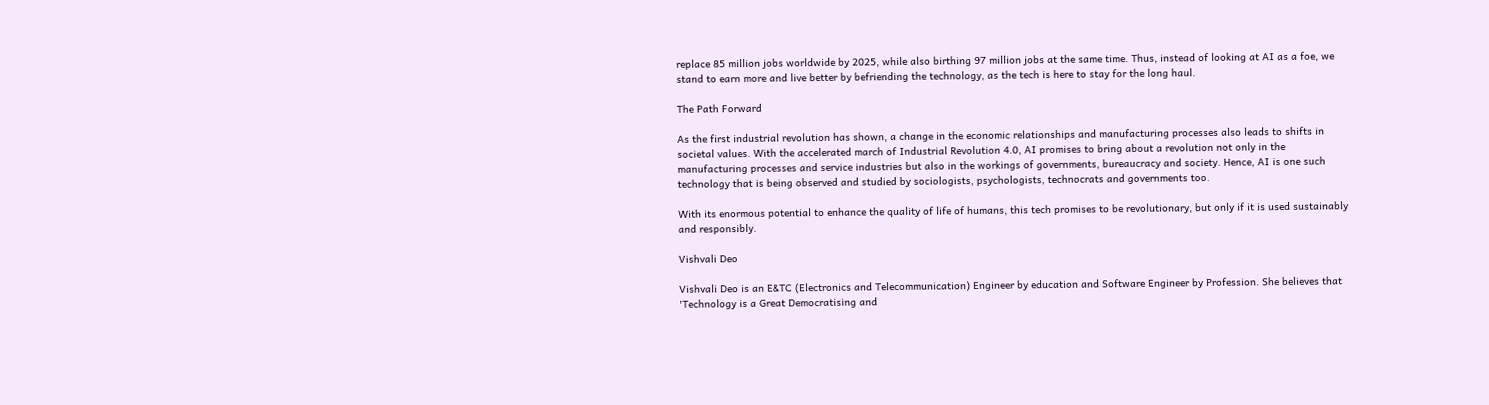replace 85 million jobs worldwide by 2025, while also birthing 97 million jobs at the same time. Thus, instead of looking at AI as a foe, we stand to earn more and live better by befriending the technology, as the tech is here to stay for the long haul.

The Path Forward

As the first industrial revolution has shown, a change in the economic relationships and manufacturing processes also leads to shifts in societal values. With the accelerated march of Industrial Revolution 4.0, AI promises to bring about a revolution not only in the manufacturing processes and service industries but also in the workings of governments, bureaucracy and society. Hence, AI is one such technology that is being observed and studied by sociologists, psychologists, technocrats and governments too.

With its enormous potential to enhance the quality of life of humans, this tech promises to be revolutionary, but only if it is used sustainably and responsibly.

Vishvali Deo

Vishvali Deo is an E&TC (Electronics and Telecommunication) Engineer by education and Software Engineer by Profession. She believes that 'Technology is a Great Democratising and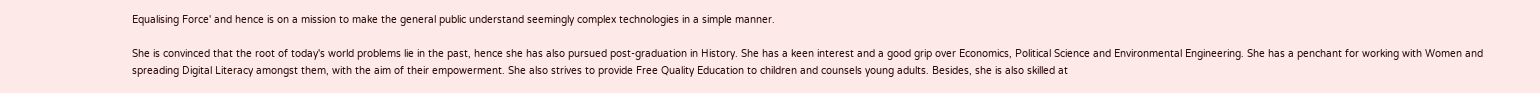Equalising Force' and hence is on a mission to make the general public understand seemingly complex technologies in a simple manner.

She is convinced that the root of today's world problems lie in the past, hence she has also pursued post-graduation in History. She has a keen interest and a good grip over Economics, Political Science and Environmental Engineering. She has a penchant for working with Women and spreading Digital Literacy amongst them, with the aim of their empowerment. She also strives to provide Free Quality Education to children and counsels young adults. Besides, she is also skilled at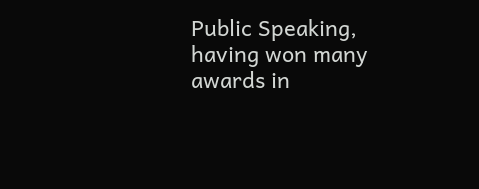Public Speaking, having won many awards in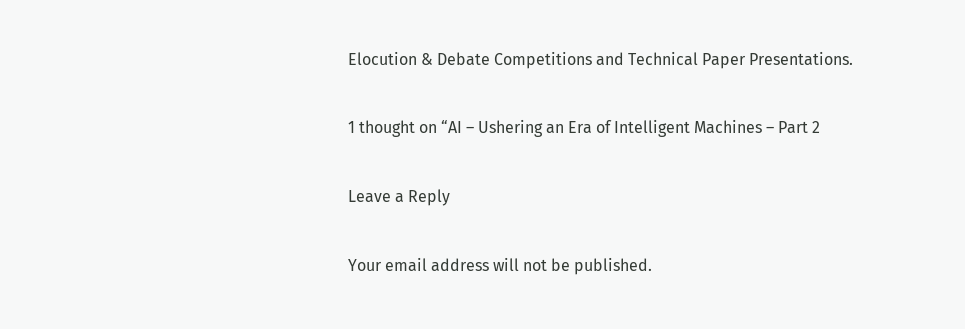Elocution & Debate Competitions and Technical Paper Presentations.

1 thought on “AI – Ushering an Era of Intelligent Machines – Part 2

Leave a Reply

Your email address will not be published.